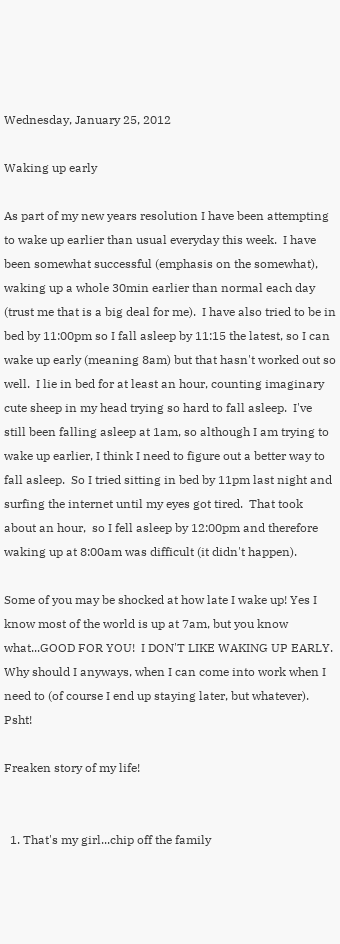Wednesday, January 25, 2012

Waking up early

As part of my new years resolution I have been attempting to wake up earlier than usual everyday this week.  I have been somewhat successful (emphasis on the somewhat), waking up a whole 30min earlier than normal each day (trust me that is a big deal for me).  I have also tried to be in bed by 11:00pm so I fall asleep by 11:15 the latest, so I can wake up early (meaning 8am) but that hasn't worked out so well.  I lie in bed for at least an hour, counting imaginary cute sheep in my head trying so hard to fall asleep.  I've still been falling asleep at 1am, so although I am trying to wake up earlier, I think I need to figure out a better way to fall asleep.  So I tried sitting in bed by 11pm last night and surfing the internet until my eyes got tired.  That took about an hour,  so I fell asleep by 12:00pm and therefore waking up at 8:00am was difficult (it didn't happen).

Some of you may be shocked at how late I wake up! Yes I know most of the world is up at 7am, but you know what...GOOD FOR YOU!  I DON'T LIKE WAKING UP EARLY.  Why should I anyways, when I can come into work when I need to (of course I end up staying later, but whatever).  Psht!

Freaken story of my life!


  1. That's my girl...chip off the family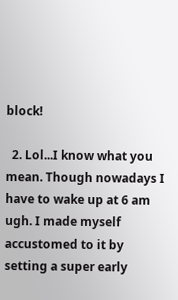block!

  2. Lol...I know what you mean. Though nowadays I have to wake up at 6 am ugh. I made myself accustomed to it by setting a super early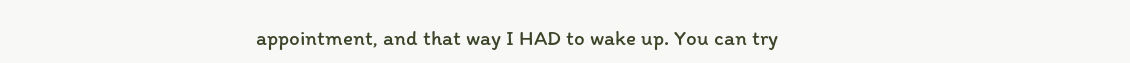appointment, and that way I HAD to wake up. You can try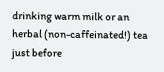drinking warm milk or an herbal (non-caffeinated!) tea just before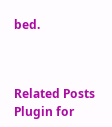bed.



Related Posts Plugin for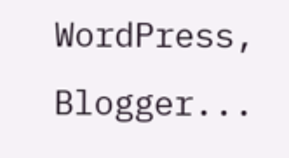WordPress, Blogger...